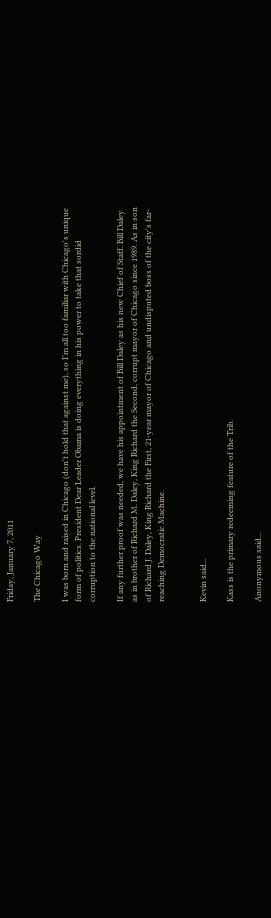Friday, January 7, 2011

The Chicago Way

I was born and raised in Chicago (don't hold that against me), so I'm all too familiar with Chicago's unique form of politics. President Dear Leader Obama is doing everything in his power to take that sordid corruption to the national level.

If any further proof was needed, we have his appointment of Bill Daley as his new Chief of Staff. Bill Daley as in brother of Richard M. Daley, King Richard the Second, corrupt mayor of Chicago since 1989. As in son of Richard J. Daley, King Richard the First, 21-year mayor of Chicago and undisputed boss of the city's far-reaching Democratic Machine.


Kevin said...

Kass is the primary redeeming feature of the Trib.

Anonymous said...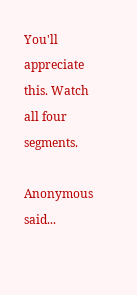You'll appreciate this. Watch all four segments.

Anonymous said...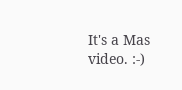It's a Mas video. :-)